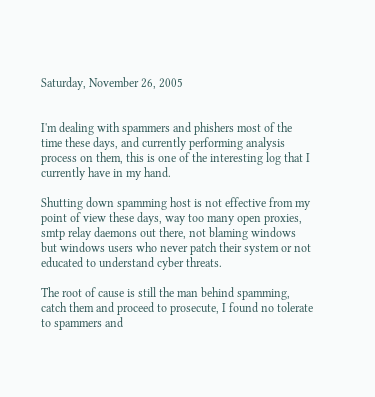Saturday, November 26, 2005


I'm dealing with spammers and phishers most of the time these days, and currently performing analysis process on them, this is one of the interesting log that I currently have in my hand.

Shutting down spamming host is not effective from my point of view these days, way too many open proxies, smtp relay daemons out there, not blaming windows but windows users who never patch their system or not educated to understand cyber threats.

The root of cause is still the man behind spamming, catch them and proceed to prosecute, I found no tolerate to spammers and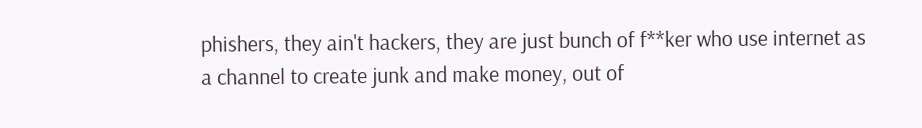phishers, they ain't hackers, they are just bunch of f**ker who use internet as a channel to create junk and make money, out of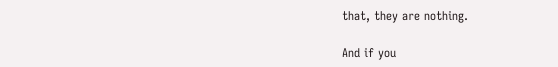that, they are nothing.

And if you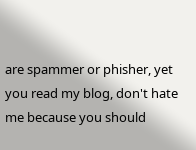are spammer or phisher, yet you read my blog, don't hate me because you should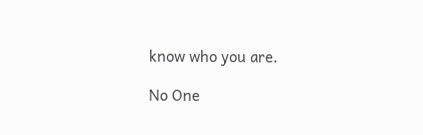know who you are.

No One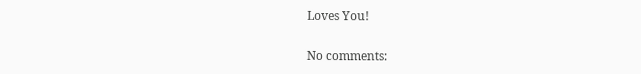Loves You!

No comments: